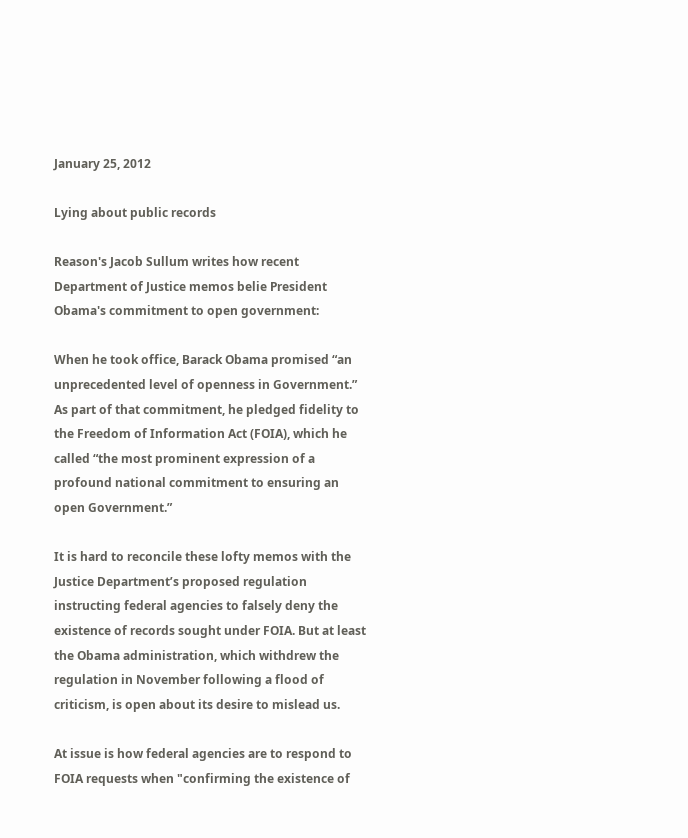January 25, 2012

Lying about public records

Reason's Jacob Sullum writes how recent Department of Justice memos belie President Obama's commitment to open government:

When he took office, Barack Obama promised “an unprecedented level of openness in Government.” As part of that commitment, he pledged fidelity to the Freedom of Information Act (FOIA), which he called “the most prominent expression of a profound national commitment to ensuring an open Government.”

It is hard to reconcile these lofty memos with the Justice Department’s proposed regulation instructing federal agencies to falsely deny the existence of records sought under FOIA. But at least the Obama administration, which withdrew the regulation in November following a flood of criticism, is open about its desire to mislead us.

At issue is how federal agencies are to respond to FOIA requests when "confirming the existence of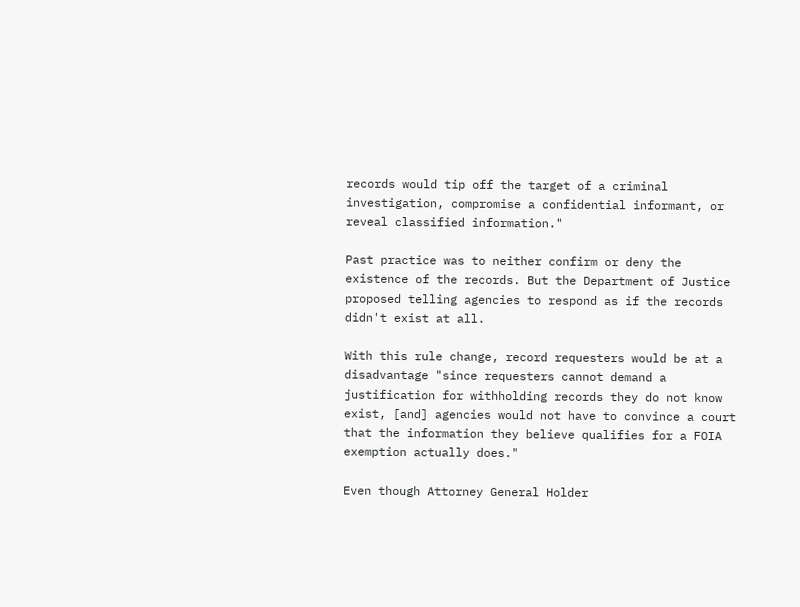records would tip off the target of a criminal investigation, compromise a confidential informant, or reveal classified information."

Past practice was to neither confirm or deny the existence of the records. But the Department of Justice proposed telling agencies to respond as if the records didn't exist at all.

With this rule change, record requesters would be at a disadvantage "since requesters cannot demand a justification for withholding records they do not know exist, [and] agencies would not have to convince a court that the information they believe qualifies for a FOIA exemption actually does."

Even though Attorney General Holder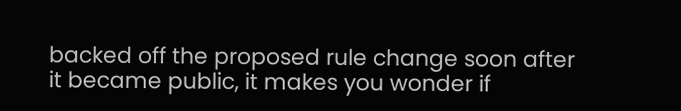backed off the proposed rule change soon after it became public, it makes you wonder if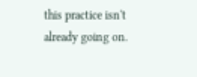this practice isn't already going on.